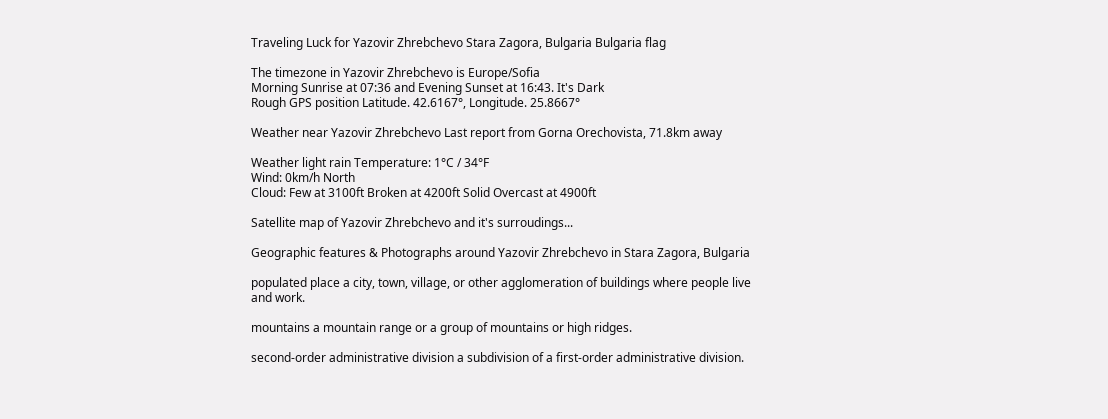Traveling Luck for Yazovir Zhrebchevo Stara Zagora, Bulgaria Bulgaria flag

The timezone in Yazovir Zhrebchevo is Europe/Sofia
Morning Sunrise at 07:36 and Evening Sunset at 16:43. It's Dark
Rough GPS position Latitude. 42.6167°, Longitude. 25.8667°

Weather near Yazovir Zhrebchevo Last report from Gorna Orechovista, 71.8km away

Weather light rain Temperature: 1°C / 34°F
Wind: 0km/h North
Cloud: Few at 3100ft Broken at 4200ft Solid Overcast at 4900ft

Satellite map of Yazovir Zhrebchevo and it's surroudings...

Geographic features & Photographs around Yazovir Zhrebchevo in Stara Zagora, Bulgaria

populated place a city, town, village, or other agglomeration of buildings where people live and work.

mountains a mountain range or a group of mountains or high ridges.

second-order administrative division a subdivision of a first-order administrative division.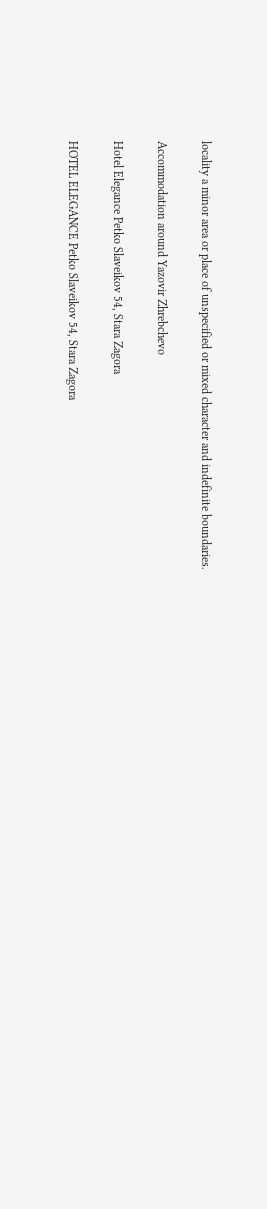locality a minor area or place of unspecified or mixed character and indefinite boundaries.

Accommodation around Yazovir Zhrebchevo

Hotel Elegance Petko Slaveikov 54, Stara Zagora

HOTEL ELEGANCE Petko Slaveikov 54, Stara Zagora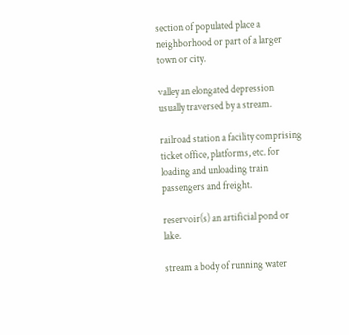section of populated place a neighborhood or part of a larger town or city.

valley an elongated depression usually traversed by a stream.

railroad station a facility comprising ticket office, platforms, etc. for loading and unloading train passengers and freight.

reservoir(s) an artificial pond or lake.

stream a body of running water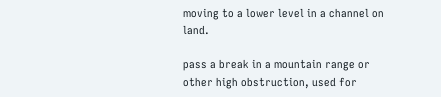moving to a lower level in a channel on land.

pass a break in a mountain range or other high obstruction, used for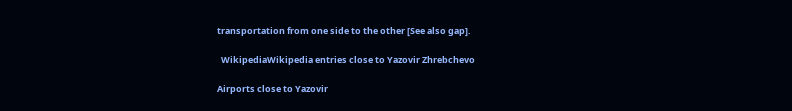transportation from one side to the other [See also gap].

  WikipediaWikipedia entries close to Yazovir Zhrebchevo

Airports close to Yazovir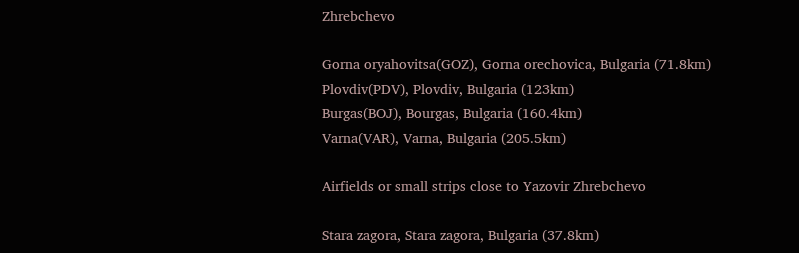Zhrebchevo

Gorna oryahovitsa(GOZ), Gorna orechovica, Bulgaria (71.8km)
Plovdiv(PDV), Plovdiv, Bulgaria (123km)
Burgas(BOJ), Bourgas, Bulgaria (160.4km)
Varna(VAR), Varna, Bulgaria (205.5km)

Airfields or small strips close to Yazovir Zhrebchevo

Stara zagora, Stara zagora, Bulgaria (37.8km)